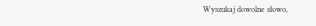Wyszukaj dowolne słowo,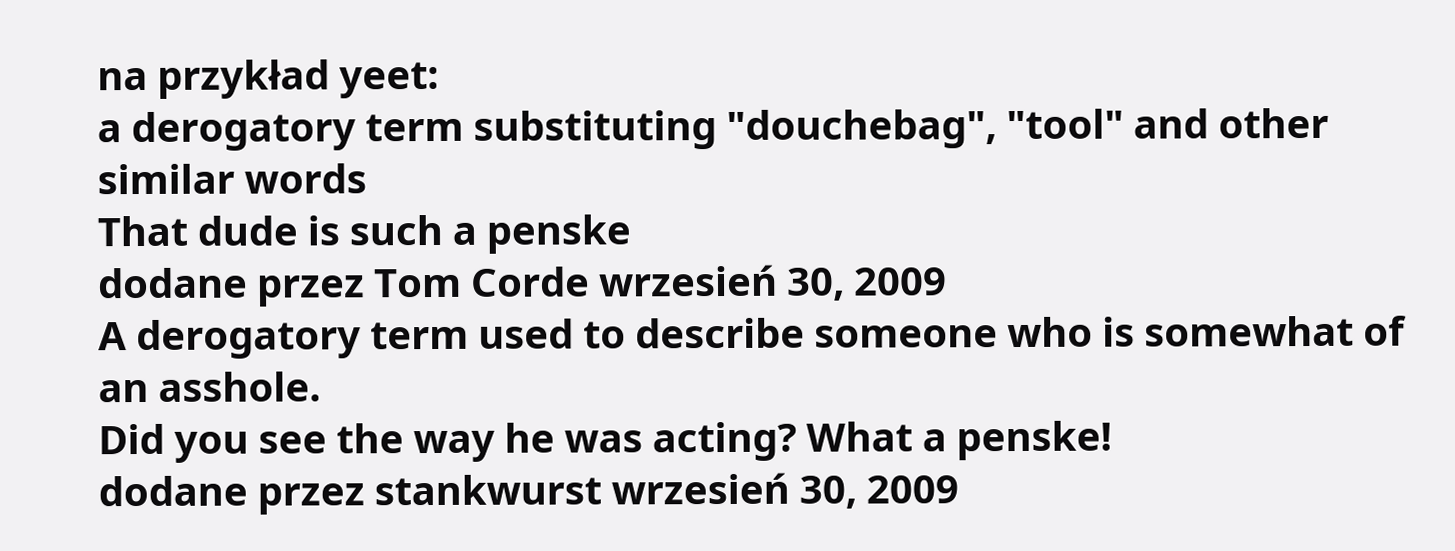na przykład yeet:
a derogatory term substituting "douchebag", "tool" and other similar words
That dude is such a penske
dodane przez Tom Corde wrzesień 30, 2009
A derogatory term used to describe someone who is somewhat of an asshole.
Did you see the way he was acting? What a penske!
dodane przez stankwurst wrzesień 30, 2009